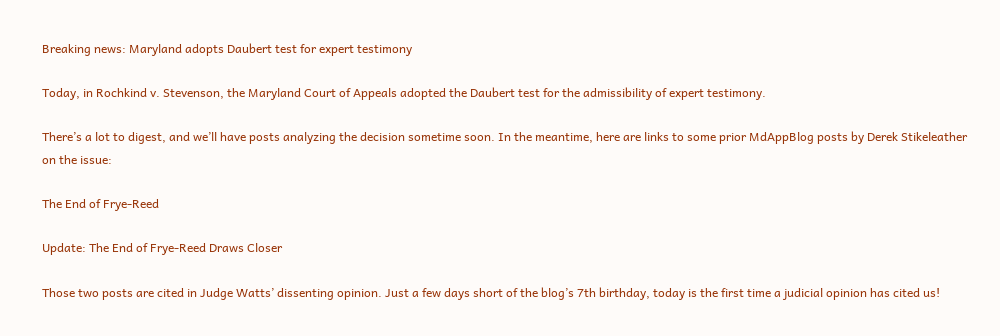Breaking news: Maryland adopts Daubert test for expert testimony

Today, in Rochkind v. Stevenson, the Maryland Court of Appeals adopted the Daubert test for the admissibility of expert testimony.

There’s a lot to digest, and we’ll have posts analyzing the decision sometime soon. In the meantime, here are links to some prior MdAppBlog posts by Derek Stikeleather on the issue:

The End of Frye-Reed

Update: The End of Frye-Reed Draws Closer

Those two posts are cited in Judge Watts’ dissenting opinion. Just a few days short of the blog’s 7th birthday, today is the first time a judicial opinion has cited us!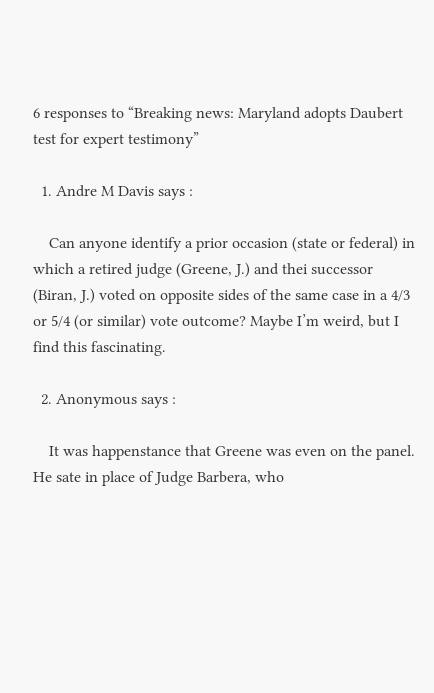6 responses to “Breaking news: Maryland adopts Daubert test for expert testimony”

  1. Andre M Davis says :

    Can anyone identify a prior occasion (state or federal) in which a retired judge (Greene, J.) and thei successor (Biran, J.) voted on opposite sides of the same case in a 4/3 or 5/4 (or similar) vote outcome? Maybe I’m weird, but I find this fascinating.

  2. Anonymous says :

    It was happenstance that Greene was even on the panel. He sate in place of Judge Barbera, who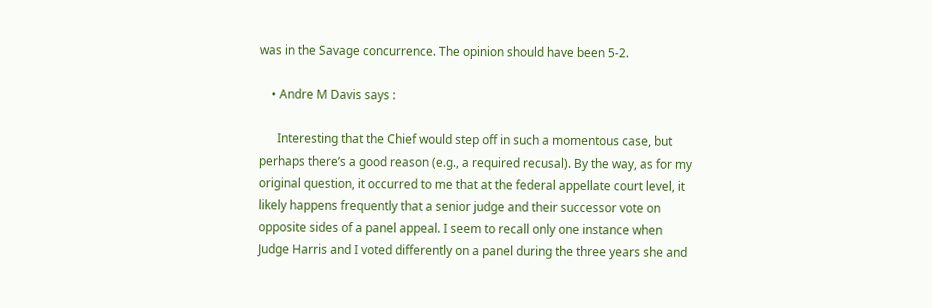was in the Savage concurrence. The opinion should have been 5-2.

    • Andre M Davis says :

      Interesting that the Chief would step off in such a momentous case, but perhaps there’s a good reason (e.g., a required recusal). By the way, as for my original question, it occurred to me that at the federal appellate court level, it likely happens frequently that a senior judge and their successor vote on opposite sides of a panel appeal. I seem to recall only one instance when Judge Harris and I voted differently on a panel during the three years she and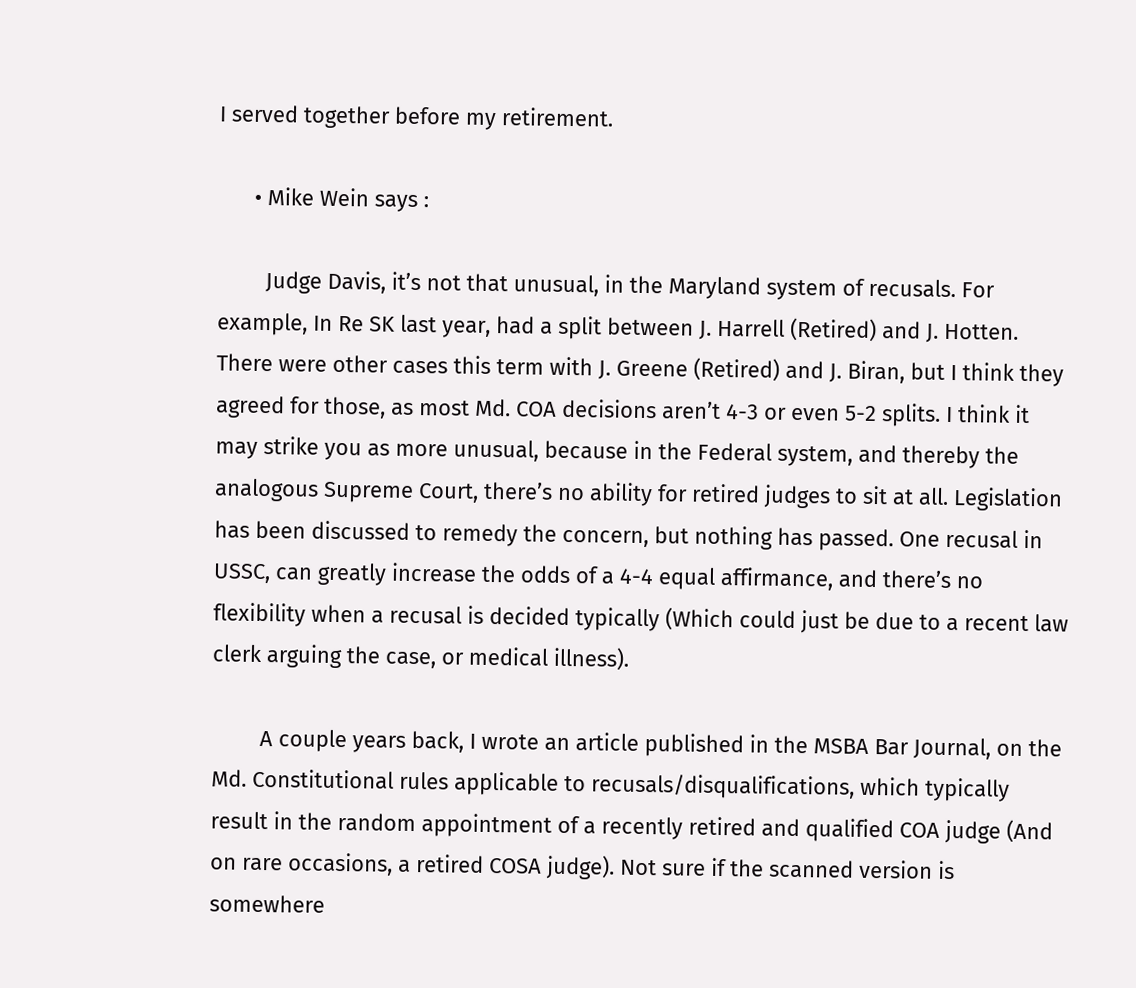I served together before my retirement.

      • Mike Wein says :

        Judge Davis, it’s not that unusual, in the Maryland system of recusals. For example, In Re SK last year, had a split between J. Harrell (Retired) and J. Hotten. There were other cases this term with J. Greene (Retired) and J. Biran, but I think they agreed for those, as most Md. COA decisions aren’t 4-3 or even 5-2 splits. I think it may strike you as more unusual, because in the Federal system, and thereby the analogous Supreme Court, there’s no ability for retired judges to sit at all. Legislation has been discussed to remedy the concern, but nothing has passed. One recusal in USSC, can greatly increase the odds of a 4-4 equal affirmance, and there’s no flexibility when a recusal is decided typically (Which could just be due to a recent law clerk arguing the case, or medical illness).

        A couple years back, I wrote an article published in the MSBA Bar Journal, on the Md. Constitutional rules applicable to recusals/disqualifications, which typically result in the random appointment of a recently retired and qualified COA judge (And on rare occasions, a retired COSA judge). Not sure if the scanned version is somewhere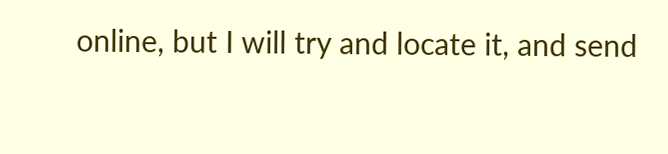online, but I will try and locate it, and send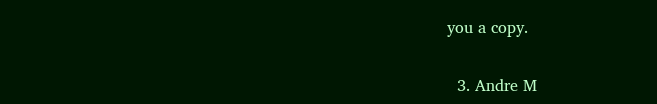you a copy.

  3. Andre M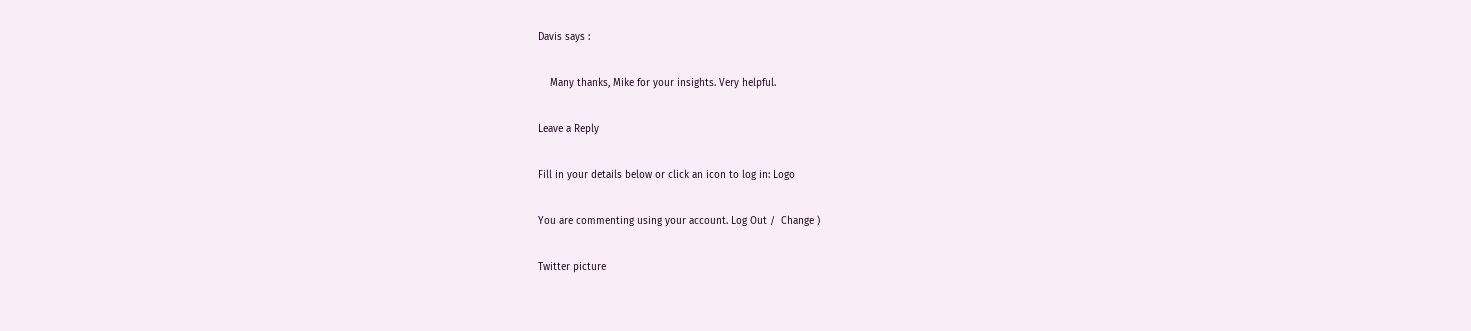Davis says :

    Many thanks, Mike for your insights. Very helpful.

Leave a Reply

Fill in your details below or click an icon to log in: Logo

You are commenting using your account. Log Out /  Change )

Twitter picture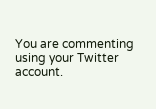You are commenting using your Twitter account.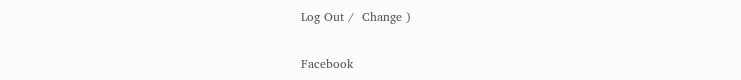Log Out /  Change )

Facebook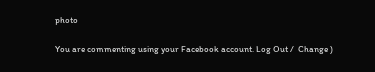photo

You are commenting using your Facebook account. Log Out /  Change )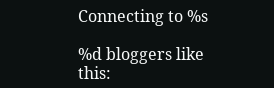Connecting to %s

%d bloggers like this: